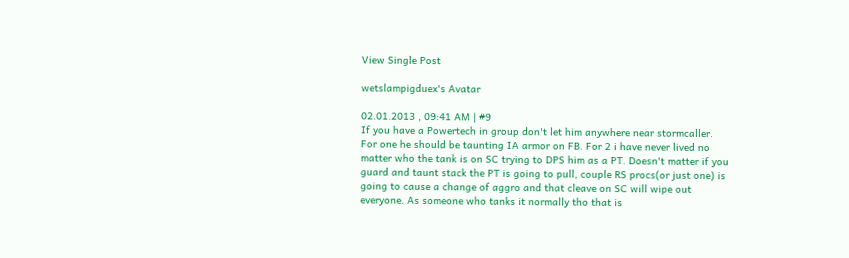View Single Post

wetslampigduex's Avatar

02.01.2013 , 09:41 AM | #9
If you have a Powertech in group don't let him anywhere near stormcaller. For one he should be taunting IA armor on FB. For 2 i have never lived no matter who the tank is on SC trying to DPS him as a PT. Doesn't matter if you guard and taunt stack the PT is going to pull, couple RS procs(or just one) is going to cause a change of aggro and that cleave on SC will wipe out everyone. As someone who tanks it normally tho that is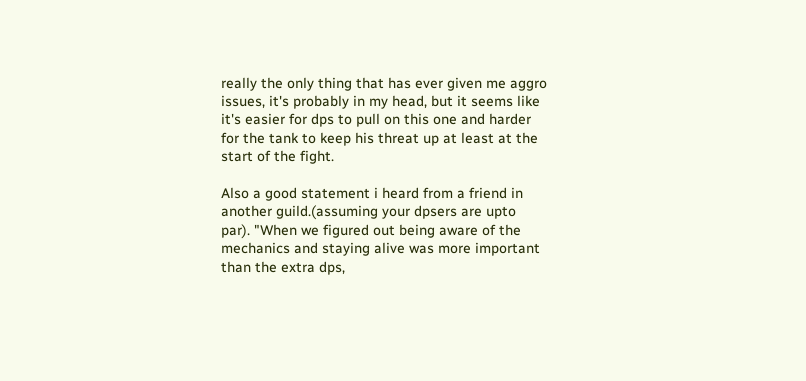really the only thing that has ever given me aggro issues, it's probably in my head, but it seems like it's easier for dps to pull on this one and harder for the tank to keep his threat up at least at the start of the fight.

Also a good statement i heard from a friend in another guild.(assuming your dpsers are upto par). "When we figured out being aware of the mechanics and staying alive was more important than the extra dps,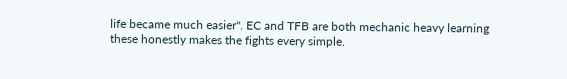life became much easier". EC and TFB are both mechanic heavy learning these honestly makes the fights every simple.